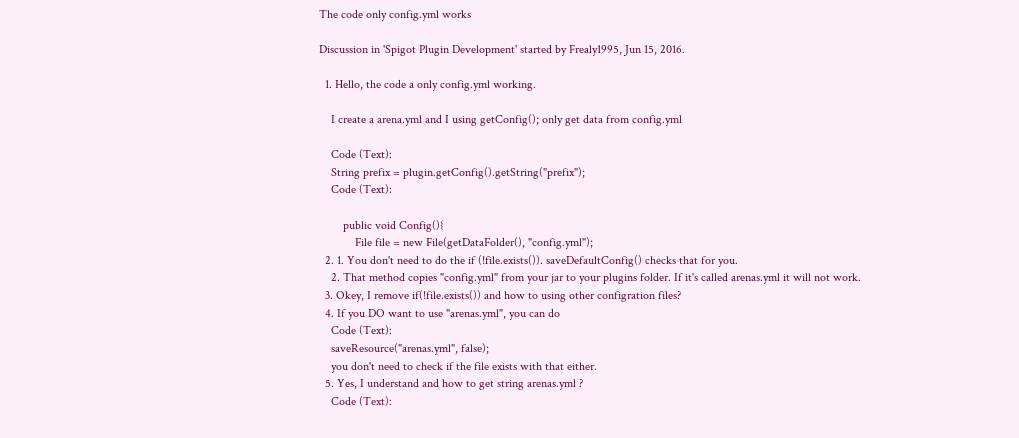The code only config.yml works

Discussion in 'Spigot Plugin Development' started by Frealy1995, Jun 15, 2016.

  1. Hello, the code a only config.yml working.

    I create a arena.yml and I using getConfig(); only get data from config.yml

    Code (Text):
    String prefix = plugin.getConfig().getString("prefix");
    Code (Text):

        public void Config(){
            File file = new File(getDataFolder(), "config.yml");
  2. 1. You don't need to do the if (!file.exists()). saveDefaultConfig() checks that for you.
    2. That method copies "config.yml" from your jar to your plugins folder. If it's called arenas.yml it will not work.
  3. Okey, I remove if(!file.exists()) and how to using other configration files?
  4. If you DO want to use "arenas.yml", you can do
    Code (Text):
    saveResource("arenas.yml", false);
    you don't need to check if the file exists with that either.
  5. Yes, I understand and how to get string arenas.yml ?
    Code (Text):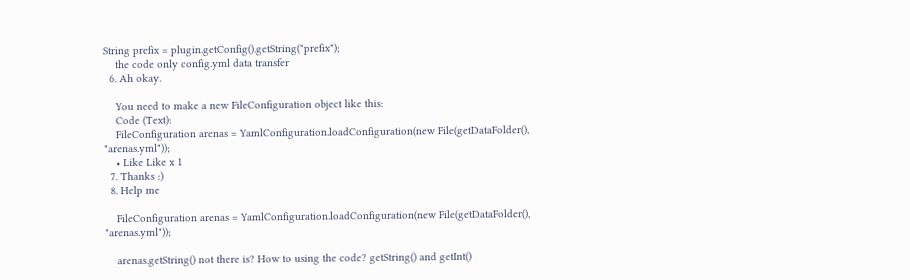String prefix = plugin.getConfig().getString("prefix");
    the code only config.yml data transfer
  6. Ah okay.

    You need to make a new FileConfiguration object like this:
    Code (Text):
    FileConfiguration arenas = YamlConfiguration.loadConfiguration(new File(getDataFolder(), "arenas.yml"));
    • Like Like x 1
  7. Thanks :)
  8. Help me

    FileConfiguration arenas = YamlConfiguration.loadConfiguration(new File(getDataFolder(), "arenas.yml"));

    arenas.getString() not there is? How to using the code? getString() and getInt()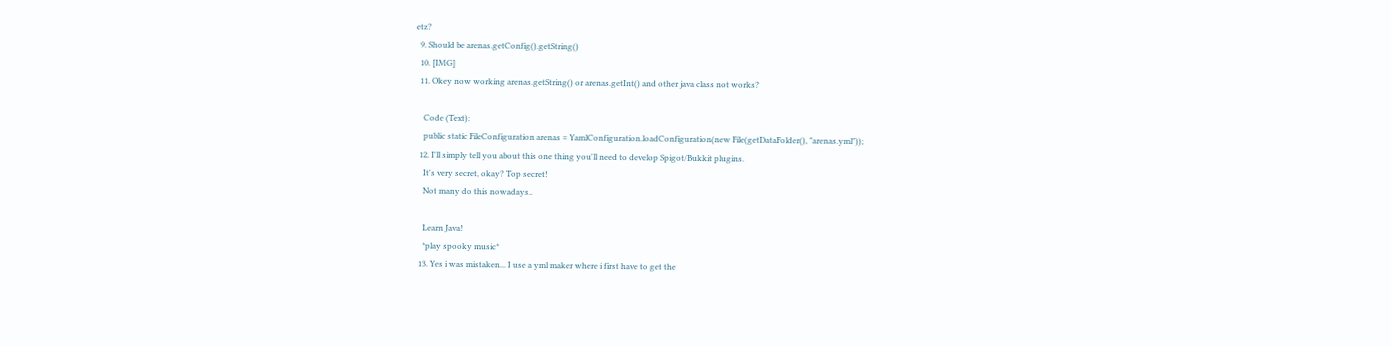etz?
  9. Should be arenas.getConfig().getString()
  10. [IMG]
  11. Okey now working arenas.getString() or arenas.getInt() and other java class not works?

    Code (Text):
    public static FileConfiguration arenas = YamlConfiguration.loadConfiguration(new File(getDataFolder(), "arenas.yml"));
  12. I'll simply tell you about this one thing you'll need to develop Spigot/Bukkit plugins.
    It's very secret, okay? Top secret!
    Not many do this nowadays..

    Learn Java!
    *play spooky music*
  13. Yes i was mistaken... I use a yml maker where i first have to get the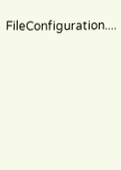FileConfiguration....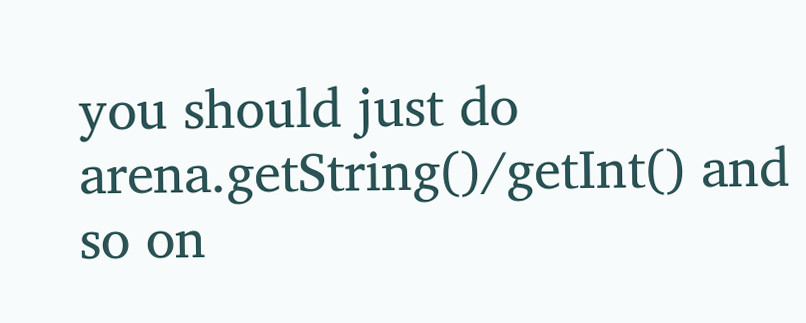you should just do arena.getString()/getInt() and so on